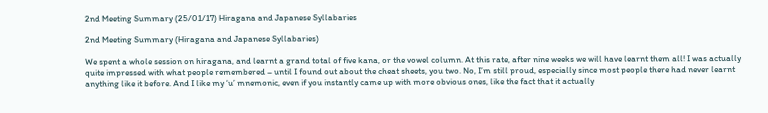2nd Meeting Summary (25/01/17) Hiragana and Japanese Syllabaries

2nd Meeting Summary (Hiragana and Japanese Syllabaries)

We spent a whole session on hiragana, and learnt a grand total of five kana, or the vowel column. At this rate, after nine weeks we will have learnt them all! I was actually quite impressed with what people remembered – until I found out about the cheat sheets, you two. No, I’m still proud, especially since most people there had never learnt anything like it before. And I like my ‘u’ mnemonic, even if you instantly came up with more obvious ones, like the fact that it actually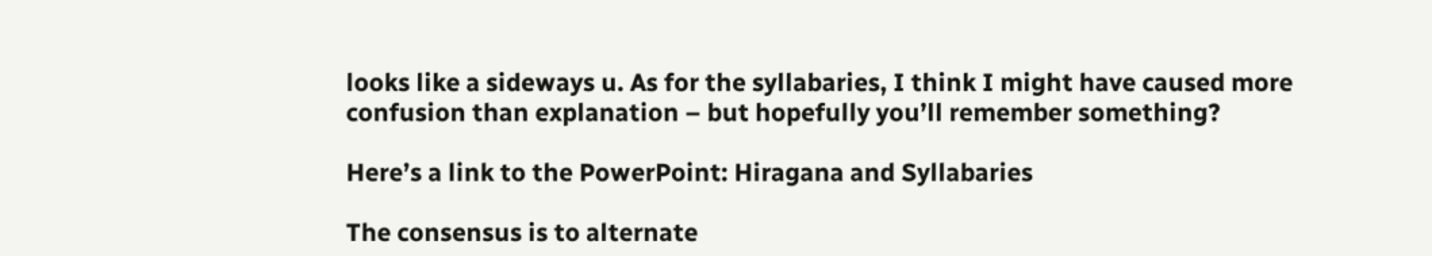looks like a sideways u. As for the syllabaries, I think I might have caused more confusion than explanation – but hopefully you’ll remember something?

Here’s a link to the PowerPoint: Hiragana and Syllabaries

The consensus is to alternate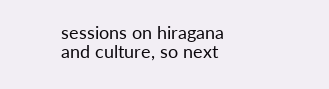sessions on hiragana and culture, so next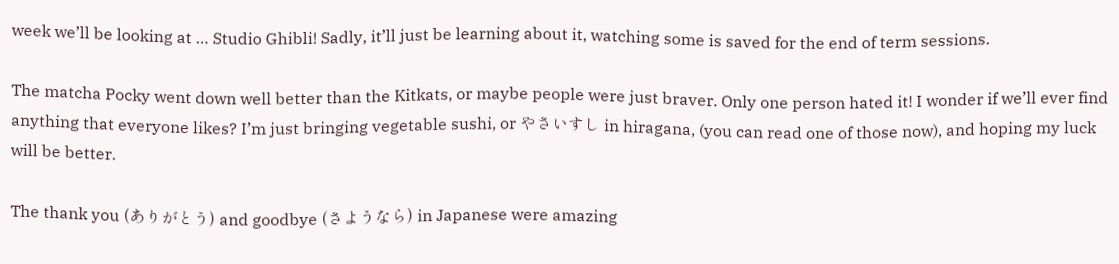week we’ll be looking at … Studio Ghibli! Sadly, it’ll just be learning about it, watching some is saved for the end of term sessions.

The matcha Pocky went down well better than the Kitkats, or maybe people were just braver. Only one person hated it! I wonder if we’ll ever find anything that everyone likes? I’m just bringing vegetable sushi, or やさいすし in hiragana, (you can read one of those now), and hoping my luck will be better.

The thank you (ありがとう) and goodbye (さようなら) in Japanese were amazing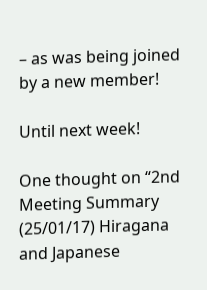– as was being joined by a new member!

Until next week!

One thought on “2nd Meeting Summary (25/01/17) Hiragana and Japanese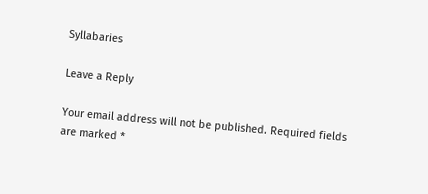Syllabaries

Leave a Reply

Your email address will not be published. Required fields are marked *